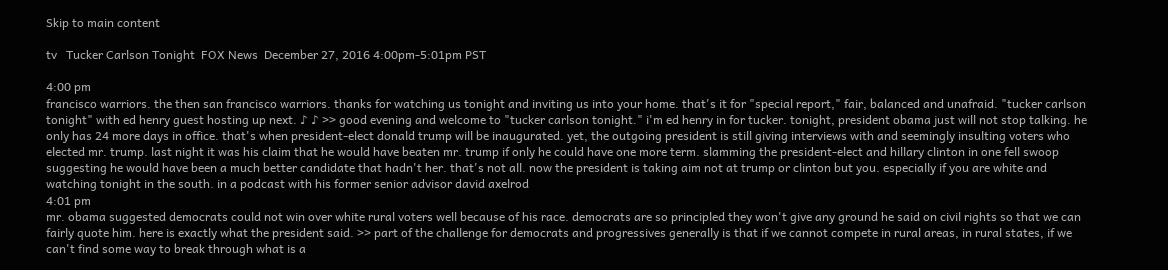Skip to main content

tv   Tucker Carlson Tonight  FOX News  December 27, 2016 4:00pm-5:01pm PST

4:00 pm
francisco warriors. the then san francisco warriors. thanks for watching us tonight and inviting us into your home. that's it for "special report," fair, balanced and unafraid. "tucker carlson tonight" with ed henry guest hosting up next. ♪ ♪ >> good evening and welcome to "tucker carlson tonight." i'm ed henry in for tucker. tonight, president obama just will not stop talking. he only has 24 more days in office. that's when president-elect donald trump will be inaugurated. yet, the outgoing president is still giving interviews with and seemingly insulting voters who elected mr. trump. last night it was his claim that he would have beaten mr. trump if only he could have one more term. slamming the president-elect and hillary clinton in one fell swoop suggesting he would have been a much better candidate that hadn't her. that's not all. now the president is taking aim not at trump or clinton but you. especially if you are white and watching tonight in the south. in a podcast with his former senior advisor david axelrod
4:01 pm
mr. obama suggested democrats could not win over white rural voters well because of his race. democrats are so principled they won't give any ground he said on civil rights so that we can fairly quote him. here is exactly what the president said. >> part of the challenge for democrats and progressives generally is that if we cannot compete in rural areas, in rural states, if we can't find some way to break through what is a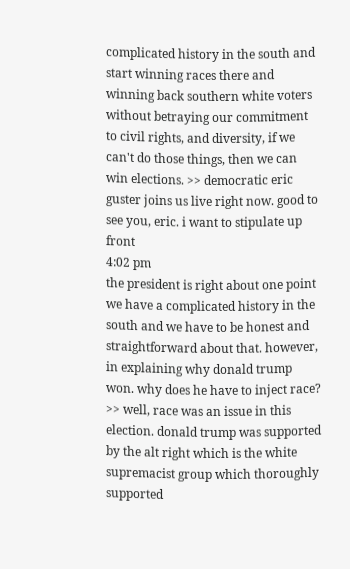complicated history in the south and start winning races there and winning back southern white voters without betraying our commitment to civil rights, and diversity, if we can't do those things, then we can win elections. >> democratic eric guster joins us live right now. good to see you, eric. i want to stipulate up front
4:02 pm
the president is right about one point we have a complicated history in the south and we have to be honest and straightforward about that. however, in explaining why donald trump won. why does he have to inject race? >> well, race was an issue in this election. donald trump was supported by the alt right which is the white supremacist group which thoroughly supported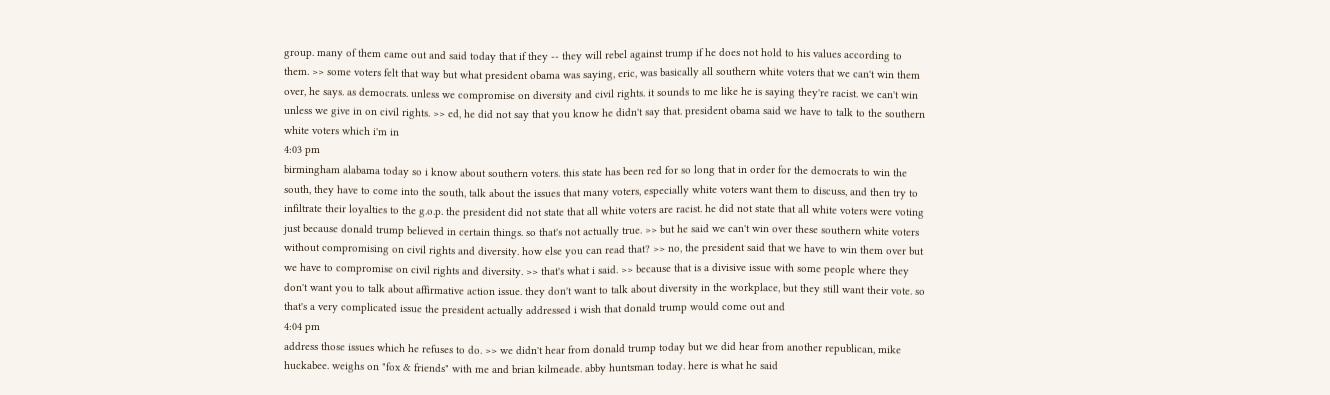group. many of them came out and said today that if they -- they will rebel against trump if he does not hold to his values according to them. >> some voters felt that way but what president obama was saying, eric, was basically all southern white voters that we can't win them over, he says. as democrats. unless we compromise on diversity and civil rights. it sounds to me like he is saying they're racist. we can't win unless we give in on civil rights. >> ed, he did not say that you know he didn't say that. president obama said we have to talk to the southern white voters which i'm in
4:03 pm
birmingham alabama today so i know about southern voters. this state has been red for so long that in order for the democrats to win the south, they have to come into the south, talk about the issues that many voters, especially white voters want them to discuss, and then try to infiltrate their loyalties to the g.o.p. the president did not state that all white voters are racist. he did not state that all white voters were voting just because donald trump believed in certain things. so that's not actually true. >> but he said we can't win over these southern white voters without compromising on civil rights and diversity. how else you can read that? >> no, the president said that we have to win them over but we have to compromise on civil rights and diversity. >> that's what i said. >> because that is a divisive issue with some people where they don't want you to talk about affirmative action issue. they don't want to talk about diversity in the workplace, but they still want their vote. so that's a very complicated issue the president actually addressed i wish that donald trump would come out and
4:04 pm
address those issues which he refuses to do. >> we didn't hear from donald trump today but we did hear from another republican, mike huckabee. weighs on "fox & friends" with me and brian kilmeade. abby huntsman today. here is what he said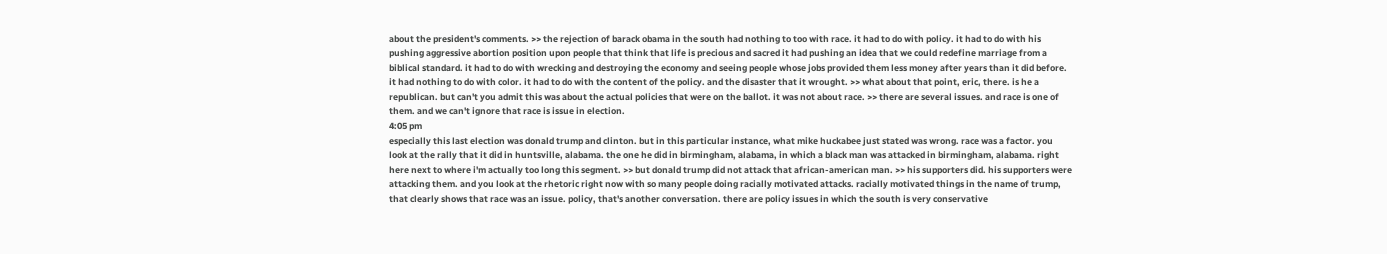about the president's comments. >> the rejection of barack obama in the south had nothing to too with race. it had to do with policy. it had to do with his pushing aggressive abortion position upon people that think that life is precious and sacred it had pushing an idea that we could redefine marriage from a biblical standard. it had to do with wrecking and destroying the economy and seeing people whose jobs provided them less money after years than it did before. it had nothing to do with color. it had to do with the content of the policy. and the disaster that it wrought. >> what about that point, eric, there. is he a republican. but can't you admit this was about the actual policies that were on the ballot. it was not about race. >> there are several issues. and race is one of them. and we can't ignore that race is issue in election.
4:05 pm
especially this last election was donald trump and clinton. but in this particular instance, what mike huckabee just stated was wrong. race was a factor. you look at the rally that it did in huntsville, alabama. the one he did in birmingham, alabama, in which a black man was attacked in birmingham, alabama. right here next to where i'm actually too long this segment. >> but donald trump did not attack that african-american man. >> his supporters did. his supporters were attacking them. and you look at the rhetoric right now with so many people doing racially motivated attacks. racially motivated things in the name of trump, that clearly shows that race was an issue. policy, that's another conversation. there are policy issues in which the south is very conservative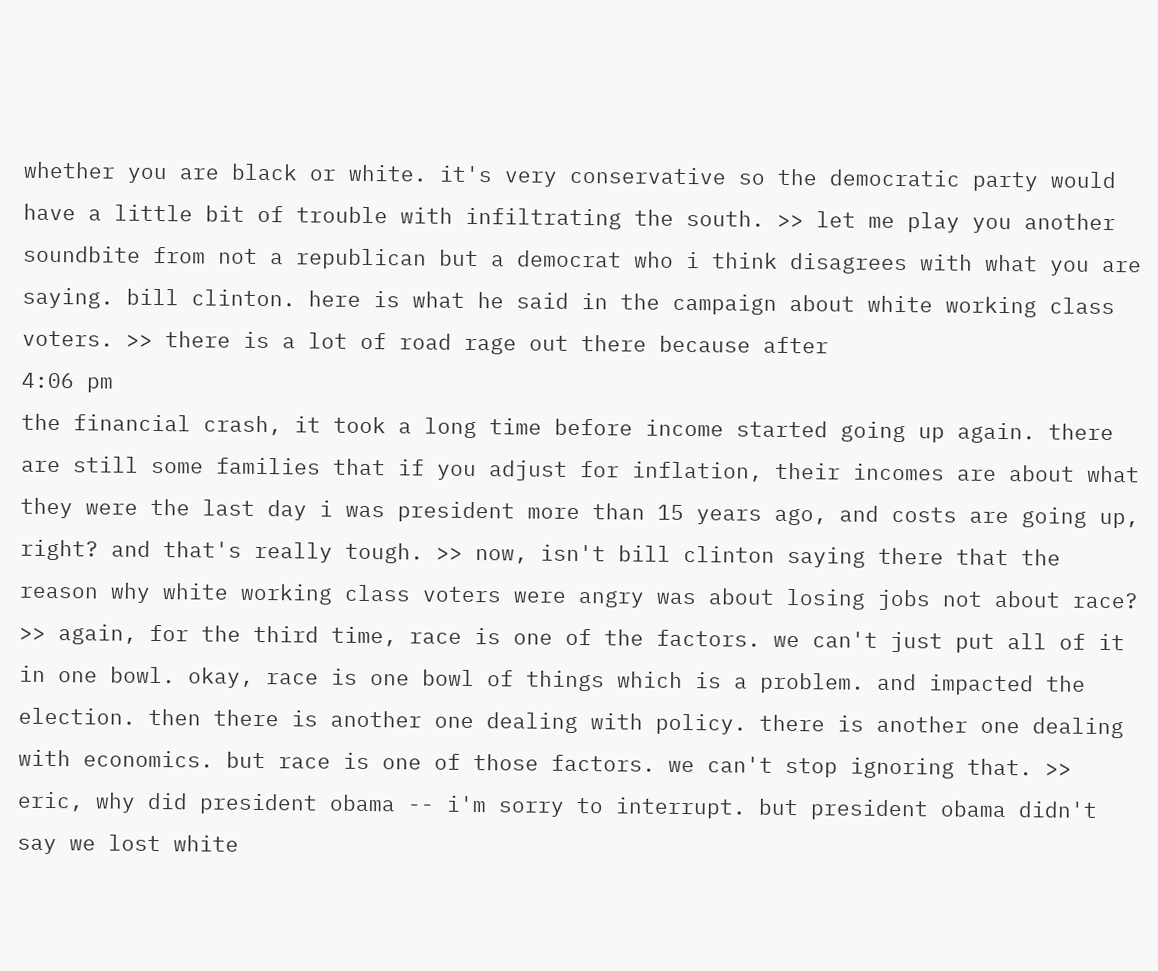whether you are black or white. it's very conservative so the democratic party would have a little bit of trouble with infiltrating the south. >> let me play you another soundbite from not a republican but a democrat who i think disagrees with what you are saying. bill clinton. here is what he said in the campaign about white working class voters. >> there is a lot of road rage out there because after
4:06 pm
the financial crash, it took a long time before income started going up again. there are still some families that if you adjust for inflation, their incomes are about what they were the last day i was president more than 15 years ago, and costs are going up, right? and that's really tough. >> now, isn't bill clinton saying there that the reason why white working class voters were angry was about losing jobs not about race? >> again, for the third time, race is one of the factors. we can't just put all of it in one bowl. okay, race is one bowl of things which is a problem. and impacted the election. then there is another one dealing with policy. there is another one dealing with economics. but race is one of those factors. we can't stop ignoring that. >> eric, why did president obama -- i'm sorry to interrupt. but president obama didn't say we lost white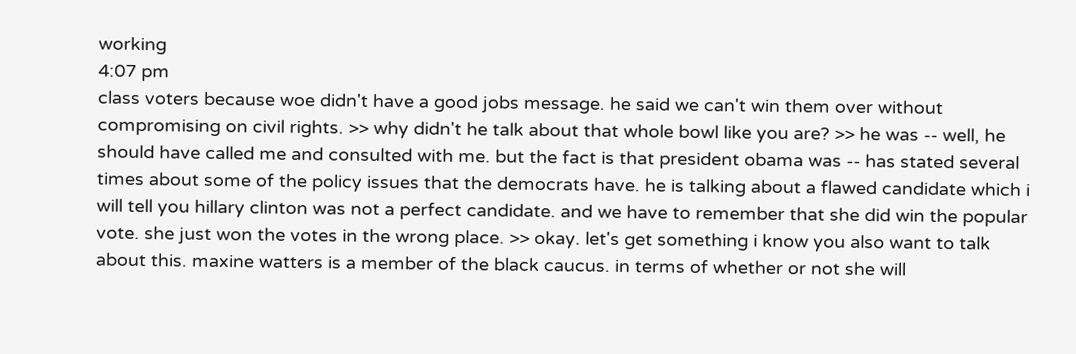working
4:07 pm
class voters because woe didn't have a good jobs message. he said we can't win them over without compromising on civil rights. >> why didn't he talk about that whole bowl like you are? >> he was -- well, he should have called me and consulted with me. but the fact is that president obama was -- has stated several times about some of the policy issues that the democrats have. he is talking about a flawed candidate which i will tell you hillary clinton was not a perfect candidate. and we have to remember that she did win the popular vote. she just won the votes in the wrong place. >> okay. let's get something i know you also want to talk about this. maxine watters is a member of the black caucus. in terms of whether or not she will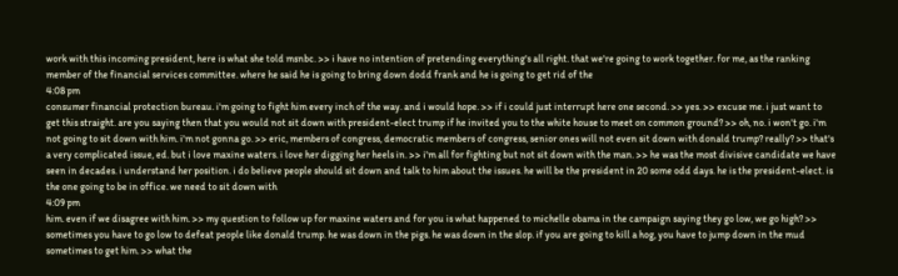work with this incoming president, here is what she told msnbc. >> i have no intention of pretending everything's all right. that we're going to work together. for me, as the ranking member of the financial services committee. where he said he is going to bring down dodd frank and he is going to get rid of the
4:08 pm
consumer financial protection bureau. i'm going to fight him every inch of the way. and i would hope. >> if i could just interrupt here one second. >> yes. >> excuse me. i just want to get this straight. are you saying then that you would not sit down with president-elect trump if he invited you to the white house to meet on common ground? >> oh, no. i won't go. i'm not going to sit down with him. i'm not gonna go. >> eric, members of congress, democratic members of congress, senior ones will not even sit down with donald trump? really? >> that's a very complicated issue, ed. but i love maxine waters. i love her digging her heels in. >> i'm all for fighting but not sit down with the man. >> he was the most divisive candidate we have seen in decades. i understand her position. i do believe people should sit down and talk to him about the issues. he will be the president in 20 some odd days. he is the president-elect. is the one going to be in office. we need to sit down with
4:09 pm
him. even if we disagree with him. >> my question to follow up for maxine waters and for you is what happened to michelle obama in the campaign saying they go low, we go high? >> sometimes you have to go low to defeat people like donald trump. he was down in the pigs. he was down in the slop. if you are going to kill a hog, you have to jump down in the mud sometimes to get him. >> what the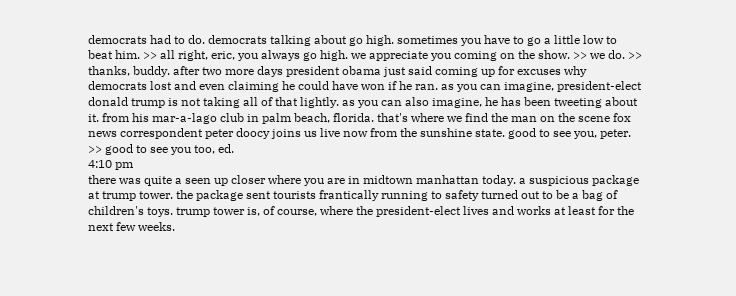democrats had to do. democrats talking about go high. sometimes you have to go a little low to beat him. >> all right, eric, you always go high. we appreciate you coming on the show. >> we do. >> thanks, buddy. after two more days president obama just said coming up for excuses why democrats lost and even claiming he could have won if he ran. as you can imagine, president-elect donald trump is not taking all of that lightly. as you can also imagine, he has been tweeting about it. from his mar-a-lago club in palm beach, florida. that's where we find the man on the scene fox news correspondent peter doocy joins us live now from the sunshine state. good to see you, peter. >> good to see you too, ed.
4:10 pm
there was quite a seen up closer where you are in midtown manhattan today. a suspicious package at trump tower. the package sent tourists frantically running to safety turned out to be a bag of children's toys. trump tower is, of course, where the president-elect lives and works at least for the next few weeks.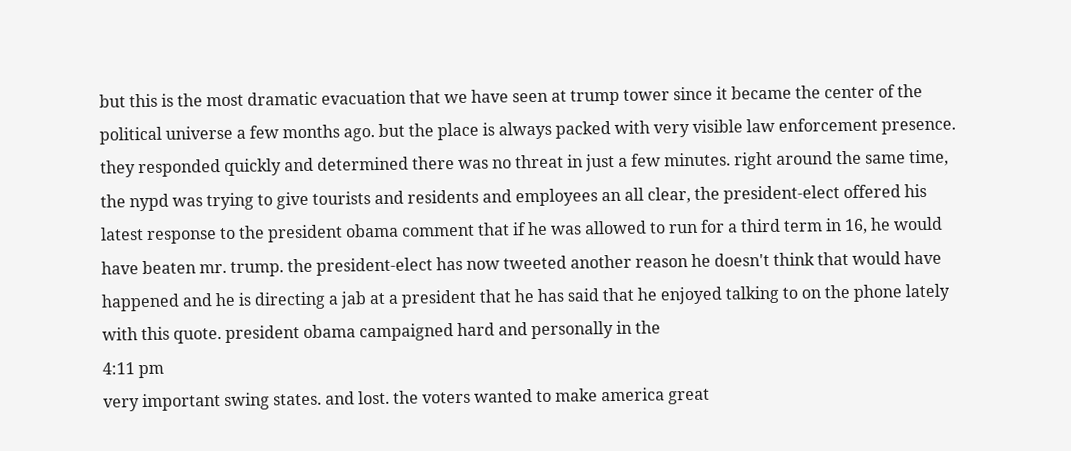but this is the most dramatic evacuation that we have seen at trump tower since it became the center of the political universe a few months ago. but the place is always packed with very visible law enforcement presence. they responded quickly and determined there was no threat in just a few minutes. right around the same time, the nypd was trying to give tourists and residents and employees an all clear, the president-elect offered his latest response to the president obama comment that if he was allowed to run for a third term in 16, he would have beaten mr. trump. the president-elect has now tweeted another reason he doesn't think that would have happened and he is directing a jab at a president that he has said that he enjoyed talking to on the phone lately with this quote. president obama campaigned hard and personally in the
4:11 pm
very important swing states. and lost. the voters wanted to make america great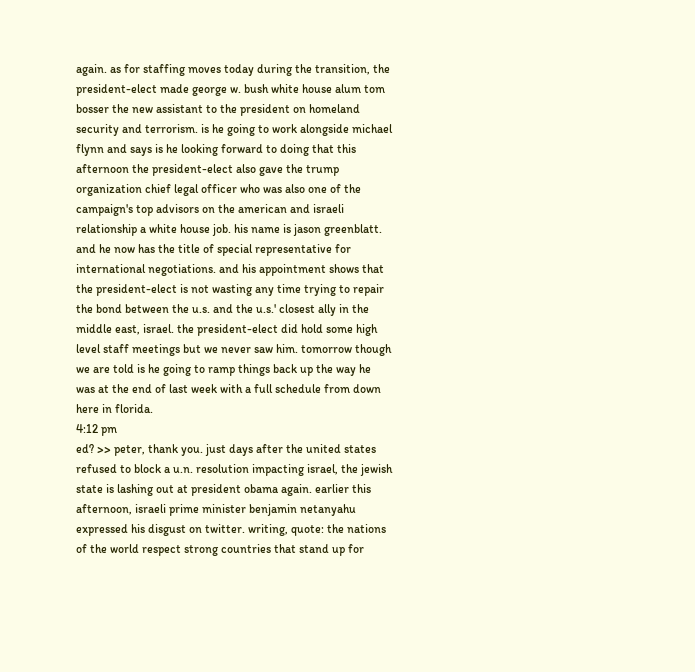again. as for staffing moves today during the transition, the president-elect made george w. bush white house alum tom bosser the new assistant to the president on homeland security and terrorism. is he going to work alongside michael flynn and says is he looking forward to doing that this afternoon the president-elect also gave the trump organization chief legal officer who was also one of the campaign's top advisors on the american and israeli relationship a white house job. his name is jason greenblatt. and he now has the title of special representative for international negotiations. and his appointment shows that the president-elect is not wasting any time trying to repair the bond between the u.s. and the u.s.' closest ally in the middle east, israel. the president-elect did hold some high level staff meetings but we never saw him. tomorrow though we are told is he going to ramp things back up the way he was at the end of last week with a full schedule from down here in florida.
4:12 pm
ed? >> peter, thank you. just days after the united states refused to block a u.n. resolution impacting israel, the jewish state is lashing out at president obama again. earlier this afternoon, israeli prime minister benjamin netanyahu expressed his disgust on twitter. writing, quote: the nations of the world respect strong countries that stand up for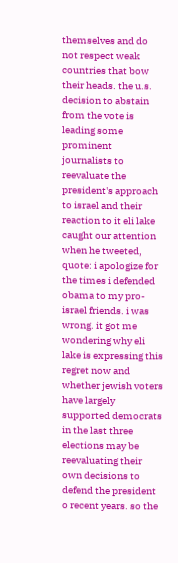themselves and do not respect weak countries that bow their heads. the u.s. decision to abstain from the vote is leading some prominent journalists to reevaluate the president's approach to israel and their reaction to it eli lake caught our attention when he tweeted, quote: i apologize for the times i defended obama to my pro-israel friends. i was wrong. it got me wondering why eli lake is expressing this regret now and whether jewish voters have largely supported democrats in the last three elections may be reevaluating their own decisions to defend the president o recent years. so the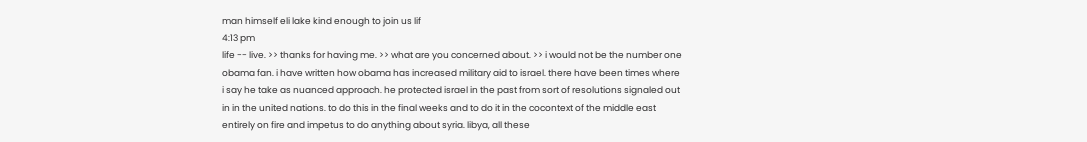man himself eli lake kind enough to join us lif
4:13 pm
life -- live. >> thanks for having me. >> what are you concerned about. >> i would not be the number one obama fan. i have written how obama has increased military aid to israel. there have been times where i say he take as nuanced approach. he protected israel in the past from sort of resolutions signaled out in in the united nations. to do this in the final weeks and to do it in the cocontext of the middle east entirely on fire and impetus to do anything about syria. libya, all these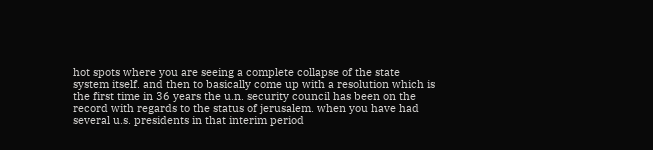hot spots where you are seeing a complete collapse of the state system itself. and then to basically come up with a resolution which is the first time in 36 years the u.n. security council has been on the record with regards to the status of jerusalem. when you have had several u.s. presidents in that interim period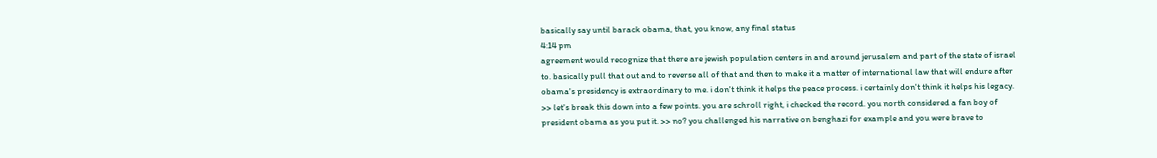basically say until barack obama, that, you know, any final status
4:14 pm
agreement would recognize that there are jewish population centers in and around jerusalem and part of the state of israel to. basically pull that out and to reverse all of that and then to make it a matter of international law that will endure after obama's presidency is extraordinary to me. i don't think it helps the peace process. i certainly don't think it helps his legacy. >> let's break this down into a few points. you are schroll right, i checked the record. you north considered a fan boy of president obama as you put it. >> no? you challenged his narrative on benghazi for example and you were brave to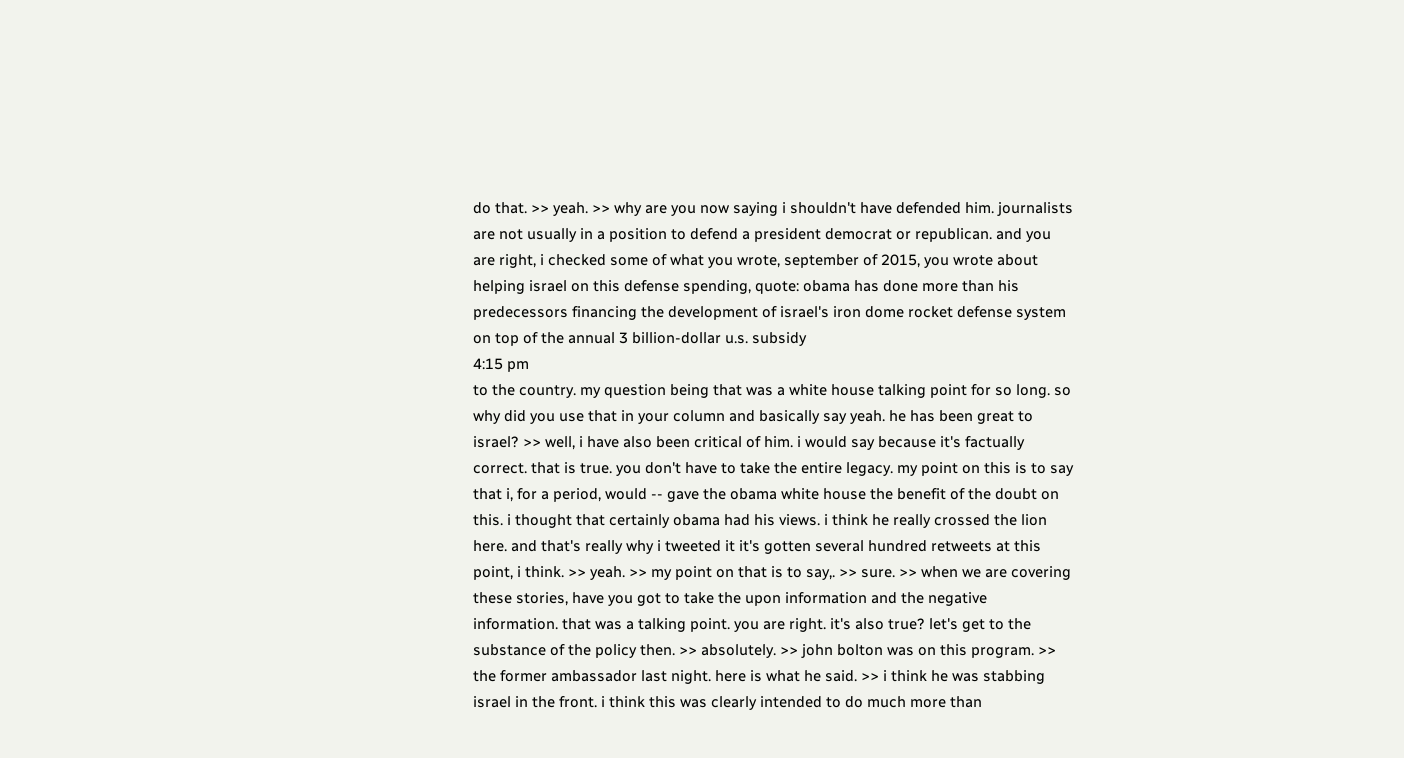do that. >> yeah. >> why are you now saying i shouldn't have defended him. journalists are not usually in a position to defend a president democrat or republican. and you are right, i checked some of what you wrote, september of 2015, you wrote about helping israel on this defense spending, quote: obama has done more than his predecessors financing the development of israel's iron dome rocket defense system on top of the annual 3 billion-dollar u.s. subsidy
4:15 pm
to the country. my question being that was a white house talking point for so long. so why did you use that in your column and basically say yeah. he has been great to israel? >> well, i have also been critical of him. i would say because it's factually correct. that is true. you don't have to take the entire legacy. my point on this is to say that i, for a period, would -- gave the obama white house the benefit of the doubt on this. i thought that certainly obama had his views. i think he really crossed the lion here. and that's really why i tweeted it it's gotten several hundred retweets at this point, i think. >> yeah. >> my point on that is to say,. >> sure. >> when we are covering these stories, have you got to take the upon information and the negative information. that was a talking point. you are right. it's also true? let's get to the substance of the policy then. >> absolutely. >> john bolton was on this program. >> the former ambassador last night. here is what he said. >> i think he was stabbing israel in the front. i think this was clearly intended to do much more than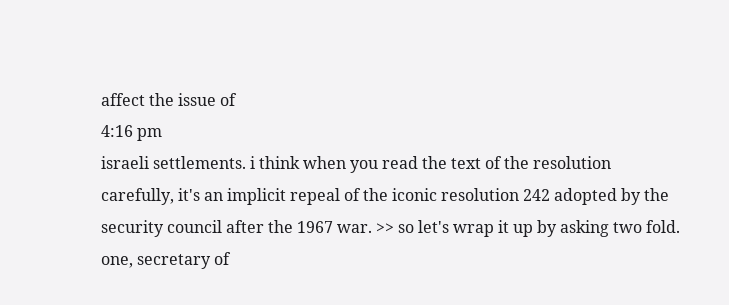affect the issue of
4:16 pm
israeli settlements. i think when you read the text of the resolution carefully, it's an implicit repeal of the iconic resolution 242 adopted by the security council after the 1967 war. >> so let's wrap it up by asking two fold. one, secretary of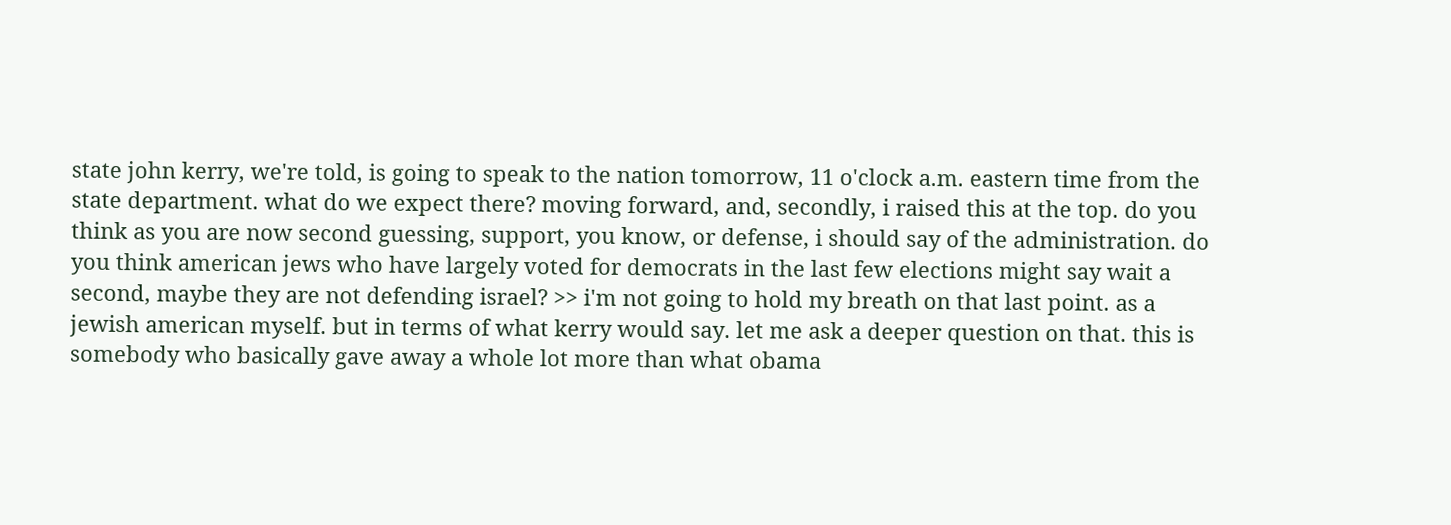state john kerry, we're told, is going to speak to the nation tomorrow, 11 o'clock a.m. eastern time from the state department. what do we expect there? moving forward, and, secondly, i raised this at the top. do you think as you are now second guessing, support, you know, or defense, i should say of the administration. do you think american jews who have largely voted for democrats in the last few elections might say wait a second, maybe they are not defending israel? >> i'm not going to hold my breath on that last point. as a jewish american myself. but in terms of what kerry would say. let me ask a deeper question on that. this is somebody who basically gave away a whole lot more than what obama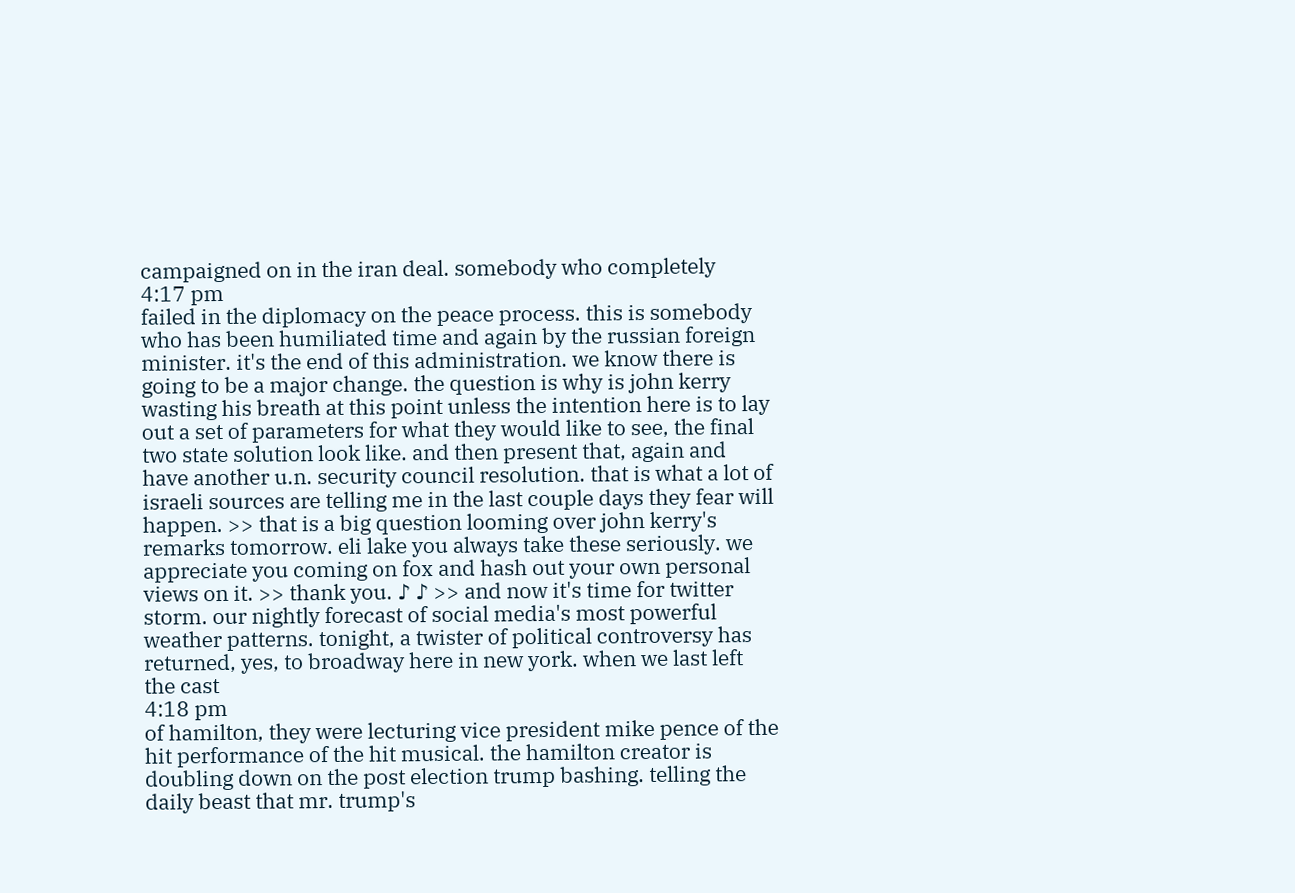campaigned on in the iran deal. somebody who completely
4:17 pm
failed in the diplomacy on the peace process. this is somebody who has been humiliated time and again by the russian foreign minister. it's the end of this administration. we know there is going to be a major change. the question is why is john kerry wasting his breath at this point unless the intention here is to lay out a set of parameters for what they would like to see, the final two state solution look like. and then present that, again and have another u.n. security council resolution. that is what a lot of israeli sources are telling me in the last couple days they fear will happen. >> that is a big question looming over john kerry's remarks tomorrow. eli lake you always take these seriously. we appreciate you coming on fox and hash out your own personal views on it. >> thank you. ♪ ♪ >> and now it's time for twitter storm. our nightly forecast of social media's most powerful weather patterns. tonight, a twister of political controversy has returned, yes, to broadway here in new york. when we last left the cast
4:18 pm
of hamilton, they were lecturing vice president mike pence of the hit performance of the hit musical. the hamilton creator is doubling down on the post election trump bashing. telling the daily beast that mr. trump's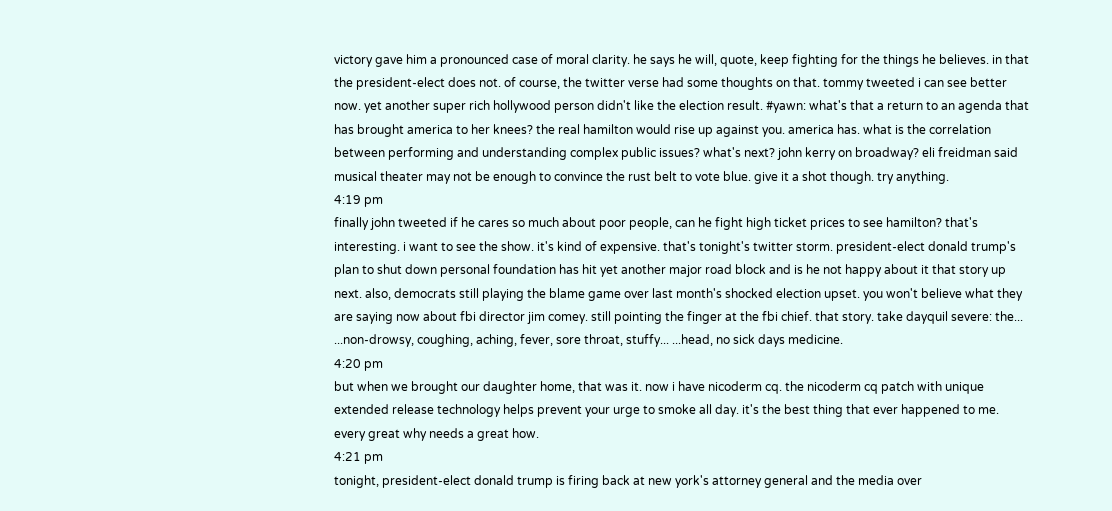victory gave him a pronounced case of moral clarity. he says he will, quote, keep fighting for the things he believes. in that the president-elect does not. of course, the twitter verse had some thoughts on that. tommy tweeted i can see better now. yet another super rich hollywood person didn't like the election result. #yawn: what's that a return to an agenda that has brought america to her knees? the real hamilton would rise up against you. america has. what is the correlation between performing and understanding complex public issues? what's next? john kerry on broadway? eli freidman said musical theater may not be enough to convince the rust belt to vote blue. give it a shot though. try anything.
4:19 pm
finally john tweeted if he cares so much about poor people, can he fight high ticket prices to see hamilton? that's interesting. i want to see the show. it's kind of expensive. that's tonight's twitter storm. president-elect donald trump's plan to shut down personal foundation has hit yet another major road block and is he not happy about it that story up next. also, democrats still playing the blame game over last month's shocked election upset. you won't believe what they are saying now about fbi director jim comey. still pointing the finger at the fbi chief. that story. take dayquil severe: the... ...non-drowsy, coughing, aching, fever, sore throat, stuffy... ...head, no sick days medicine.
4:20 pm
but when we brought our daughter home, that was it. now i have nicoderm cq. the nicoderm cq patch with unique extended release technology helps prevent your urge to smoke all day. it's the best thing that ever happened to me. every great why needs a great how.
4:21 pm
tonight, president-elect donald trump is firing back at new york's attorney general and the media over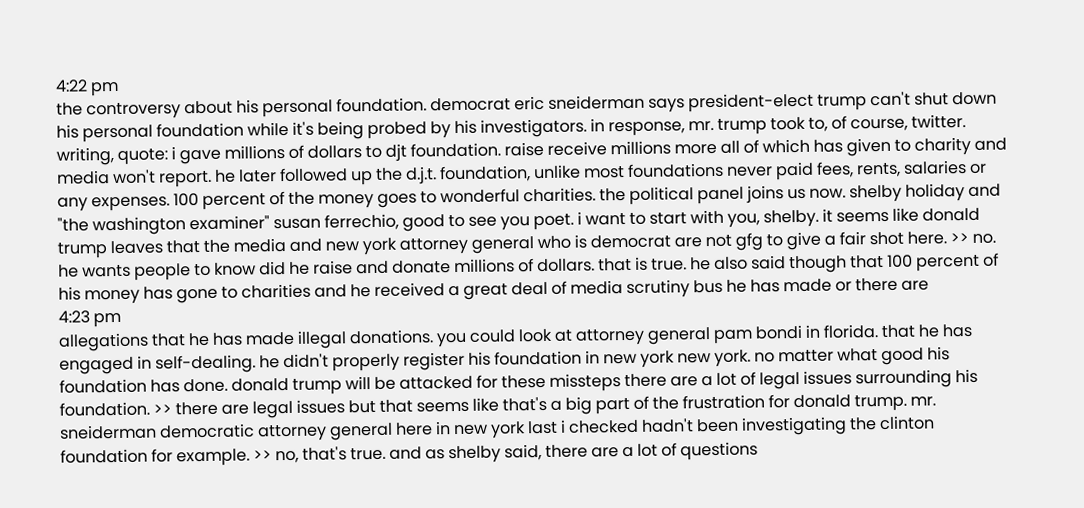4:22 pm
the controversy about his personal foundation. democrat eric sneiderman says president-elect trump can't shut down his personal foundation while it's being probed by his investigators. in response, mr. trump took to, of course, twitter. writing, quote: i gave millions of dollars to djt foundation. raise receive millions more all of which has given to charity and media won't report. he later followed up the d.j.t. foundation, unlike most foundations never paid fees, rents, salaries or any expenses. 100 percent of the money goes to wonderful charities. the political panel joins us now. shelby holiday and "the washington examiner" susan ferrechio, good to see you poet. i want to start with you, shelby. it seems like donald trump leaves that the media and new york attorney general who is democrat are not gfg to give a fair shot here. >> no. he wants people to know did he raise and donate millions of dollars. that is true. he also said though that 100 percent of his money has gone to charities and he received a great deal of media scrutiny bus he has made or there are
4:23 pm
allegations that he has made illegal donations. you could look at attorney general pam bondi in florida. that he has engaged in self-dealing. he didn't properly register his foundation in new york new york. no matter what good his foundation has done. donald trump will be attacked for these missteps there are a lot of legal issues surrounding his foundation. >> there are legal issues but that seems like that's a big part of the frustration for donald trump. mr. sneiderman democratic attorney general here in new york last i checked hadn't been investigating the clinton foundation for example. >> no, that's true. and as shelby said, there are a lot of questions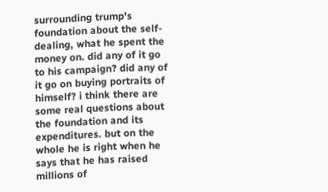surrounding trump's foundation about the self-dealing, what he spent the money on. did any of it go to his campaign? did any of it go on buying portraits of himself? i think there are some real questions about the foundation and its expenditures. but on the whole he is right when he says that he has raised millions of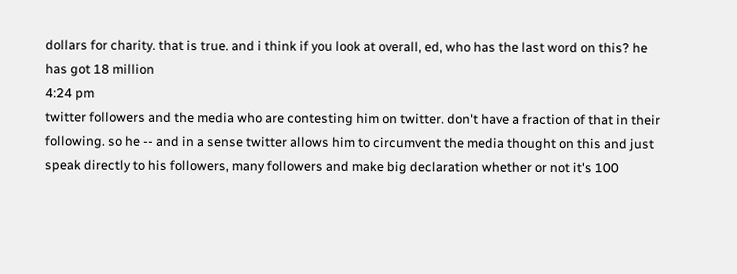dollars for charity. that is true. and i think if you look at overall, ed, who has the last word on this? he has got 18 million
4:24 pm
twitter followers and the media who are contesting him on twitter. don't have a fraction of that in their following. so he -- and in a sense twitter allows him to circumvent the media thought on this and just speak directly to his followers, many followers and make big declaration whether or not it's 100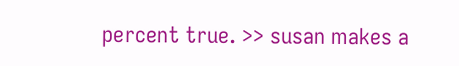percent true. >> susan makes a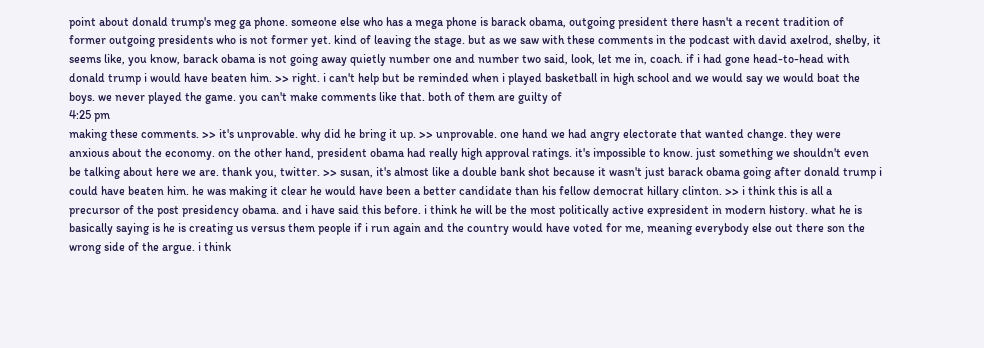point about donald trump's meg ga phone. someone else who has a mega phone is barack obama, outgoing president there hasn't a recent tradition of former outgoing presidents who is not former yet. kind of leaving the stage. but as we saw with these comments in the podcast with david axelrod, shelby, it seems like, you know, barack obama is not going away quietly number one and number two said, look, let me in, coach. if i had gone head-to-head with donald trump i would have beaten him. >> right. i can't help but be reminded when i played basketball in high school and we would say we would boat the boys. we never played the game. you can't make comments like that. both of them are guilty of
4:25 pm
making these comments. >> it's unprovable. why did he bring it up. >> unprovable. one hand we had angry electorate that wanted change. they were anxious about the economy. on the other hand, president obama had really high approval ratings. it's impossible to know. just something we shouldn't even be talking about here we are. thank you, twitter. >> susan, it's almost like a double bank shot because it wasn't just barack obama going after donald trump i could have beaten him. he was making it clear he would have been a better candidate than his fellow democrat hillary clinton. >> i think this is all a precursor of the post presidency obama. and i have said this before. i think he will be the most politically active expresident in modern history. what he is basically saying is he is creating us versus them people if i run again and the country would have voted for me, meaning everybody else out there son the wrong side of the argue. i think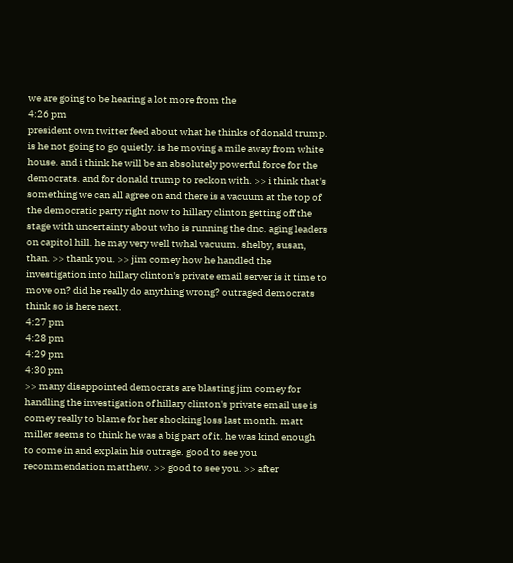we are going to be hearing a lot more from the
4:26 pm
president own twitter feed about what he thinks of donald trump. is he not going to go quietly. is he moving a mile away from white house. and i think he will be an absolutely powerful force for the democrats. and for donald trump to reckon with. >> i think that's something we can all agree on and there is a vacuum at the top of the democratic party right now to hillary clinton getting off the stage with uncertainty about who is running the dnc. aging leaders on capitol hill. he may very well twhal vacuum. shelby, susan, than. >> thank you. >> jim comey how he handled the investigation into hillary clinton's private email server is it time to move on? did he really do anything wrong? outraged democrats think so is here next.
4:27 pm
4:28 pm
4:29 pm
4:30 pm
>> many disappointed democrats are blasting jim comey for handling the investigation of hillary clinton's private email use is comey really to blame for her shocking loss last month. matt miller seems to think he was a big part of it. he was kind enough to come in and explain his outrage. good to see you recommendation matthew. >> good to see you. >> after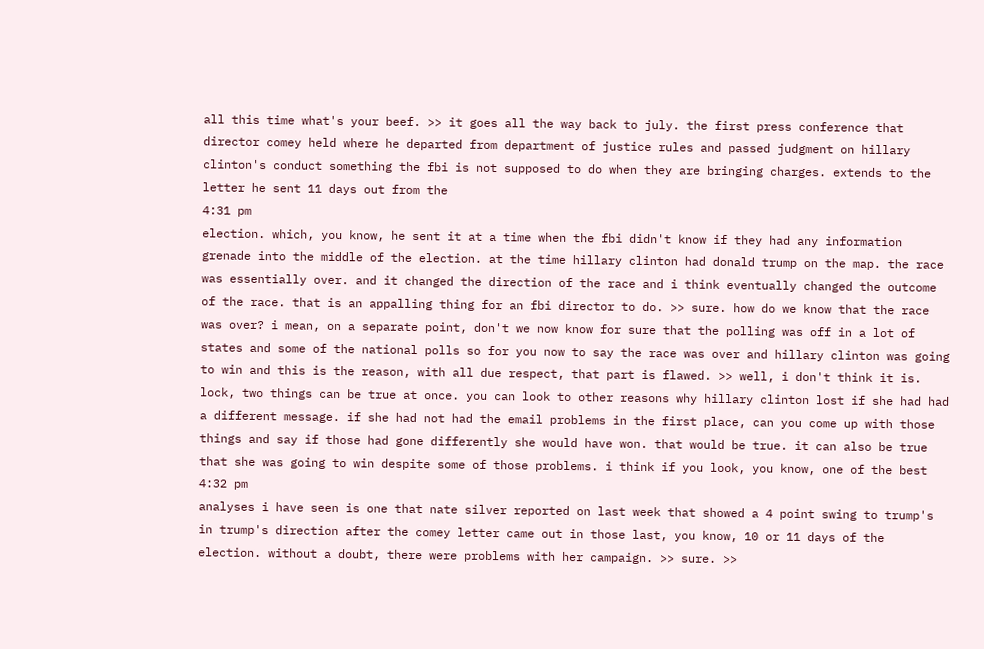all this time what's your beef. >> it goes all the way back to july. the first press conference that director comey held where he departed from department of justice rules and passed judgment on hillary clinton's conduct something the fbi is not supposed to do when they are bringing charges. extends to the letter he sent 11 days out from the
4:31 pm
election. which, you know, he sent it at a time when the fbi didn't know if they had any information grenade into the middle of the election. at the time hillary clinton had donald trump on the map. the race was essentially over. and it changed the direction of the race and i think eventually changed the outcome of the race. that is an appalling thing for an fbi director to do. >> sure. how do we know that the race was over? i mean, on a separate point, don't we now know for sure that the polling was off in a lot of states and some of the national polls so for you now to say the race was over and hillary clinton was going to win and this is the reason, with all due respect, that part is flawed. >> well, i don't think it is. lock, two things can be true at once. you can look to other reasons why hillary clinton lost if she had had a different message. if she had not had the email problems in the first place, can you come up with those things and say if those had gone differently she would have won. that would be true. it can also be true that she was going to win despite some of those problems. i think if you look, you know, one of the best
4:32 pm
analyses i have seen is one that nate silver reported on last week that showed a 4 point swing to trump's in trump's direction after the comey letter came out in those last, you know, 10 or 11 days of the election. without a doubt, there were problems with her campaign. >> sure. >>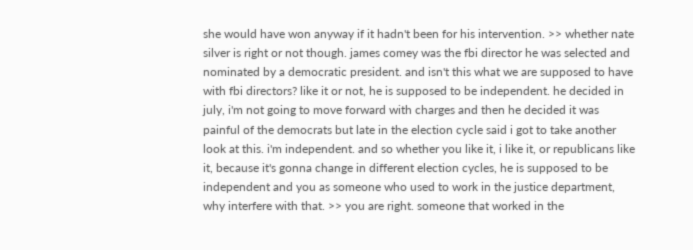she would have won anyway if it hadn't been for his intervention. >> whether nate silver is right or not though. james comey was the fbi director he was selected and nominated by a democratic president. and isn't this what we are supposed to have with fbi directors? like it or not, he is supposed to be independent. he decided in july, i'm not going to move forward with charges and then he decided it was painful of the democrats but late in the election cycle said i got to take another look at this. i'm independent. and so whether you like it, i like it, or republicans like it, because it's gonna change in different election cycles, he is supposed to be independent and you as someone who used to work in the justice department, why interfere with that. >> you are right. someone that worked in the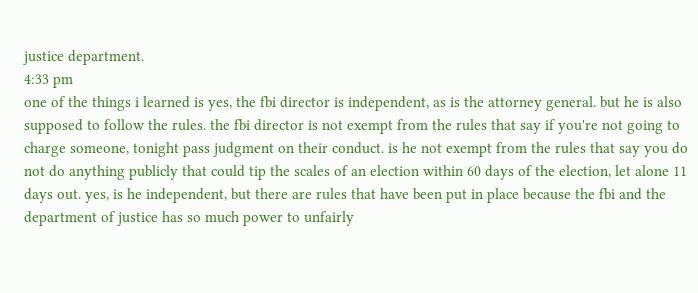justice department.
4:33 pm
one of the things i learned is yes, the fbi director is independent, as is the attorney general. but he is also supposed to follow the rules. the fbi director is not exempt from the rules that say if you're not going to charge someone, tonight pass judgment on their conduct. is he not exempt from the rules that say you do not do anything publicly that could tip the scales of an election within 60 days of the election, let alone 11 days out. yes, is he independent, but there are rules that have been put in place because the fbi and the department of justice has so much power to unfairly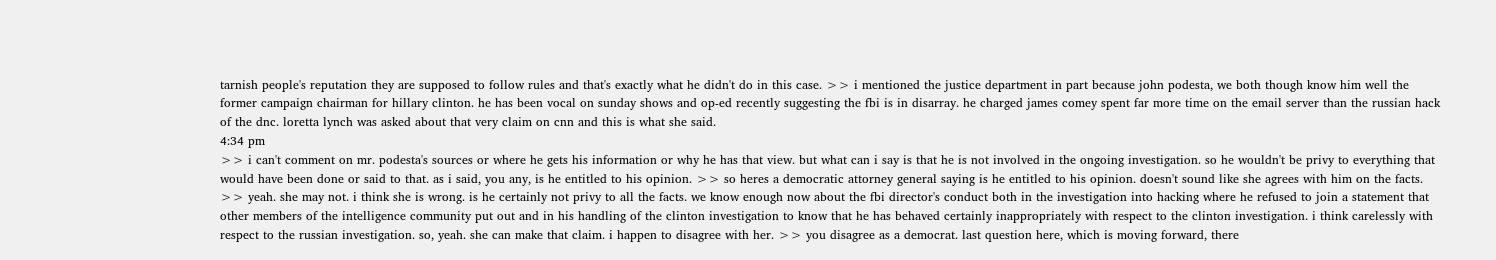tarnish people's reputation they are supposed to follow rules and that's exactly what he didn't do in this case. >> i mentioned the justice department in part because john podesta, we both though know him well the former campaign chairman for hillary clinton. he has been vocal on sunday shows and op-ed recently suggesting the fbi is in disarray. he charged james comey spent far more time on the email server than the russian hack of the dnc. loretta lynch was asked about that very claim on cnn and this is what she said.
4:34 pm
>> i can't comment on mr. podesta's sources or where he gets his information or why he has that view. but what can i say is that he is not involved in the ongoing investigation. so he wouldn't be privy to everything that would have been done or said to that. as i said, you any, is he entitled to his opinion. >> so heres a democratic attorney general saying is he entitled to his opinion. doesn't sound like she agrees with him on the facts. >> yeah. she may not. i think she is wrong. is he certainly not privy to all the facts. we know enough now about the fbi director's conduct both in the investigation into hacking where he refused to join a statement that other members of the intelligence community put out and in his handling of the clinton investigation to know that he has behaved certainly inappropriately with respect to the clinton investigation. i think carelessly with respect to the russian investigation. so, yeah. she can make that claim. i happen to disagree with her. >> you disagree as a democrat. last question here, which is moving forward, there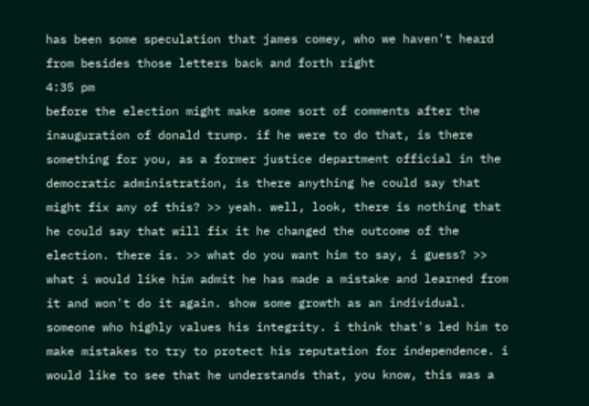has been some speculation that james comey, who we haven't heard from besides those letters back and forth right
4:35 pm
before the election might make some sort of comments after the inauguration of donald trump. if he were to do that, is there something for you, as a former justice department official in the democratic administration, is there anything he could say that might fix any of this? >> yeah. well, look, there is nothing that he could say that will fix it he changed the outcome of the election. there is. >> what do you want him to say, i guess? >> what i would like him admit he has made a mistake and learned from it and won't do it again. show some growth as an individual. someone who highly values his integrity. i think that's led him to make mistakes to try to protect his reputation for independence. i would like to see that he understands that, you know, this was a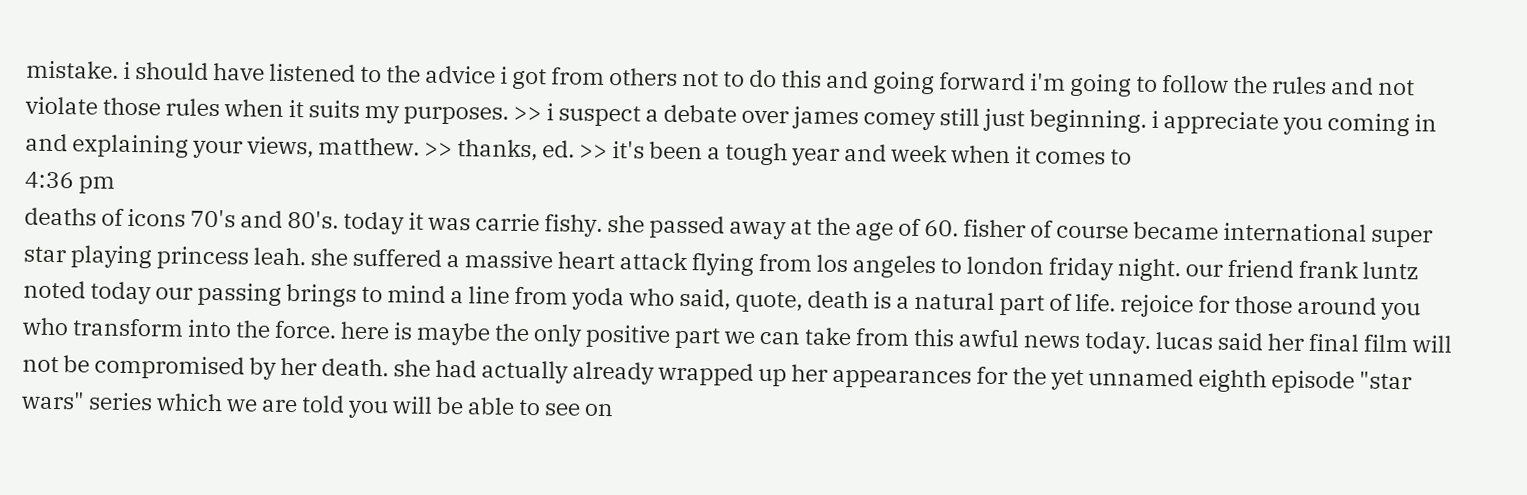mistake. i should have listened to the advice i got from others not to do this and going forward i'm going to follow the rules and not violate those rules when it suits my purposes. >> i suspect a debate over james comey still just beginning. i appreciate you coming in and explaining your views, matthew. >> thanks, ed. >> it's been a tough year and week when it comes to
4:36 pm
deaths of icons 70's and 80's. today it was carrie fishy. she passed away at the age of 60. fisher of course became international super star playing princess leah. she suffered a massive heart attack flying from los angeles to london friday night. our friend frank luntz noted today our passing brings to mind a line from yoda who said, quote, death is a natural part of life. rejoice for those around you who transform into the force. here is maybe the only positive part we can take from this awful news today. lucas said her final film will not be compromised by her death. she had actually already wrapped up her appearances for the yet unnamed eighth episode "star wars" series which we are told you will be able to see on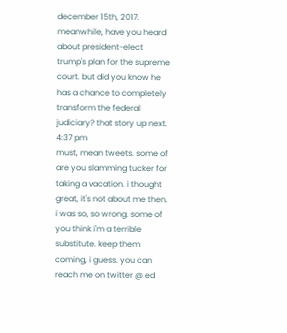december 15th, 2017. meanwhile, have you heard about president-elect trump's plan for the supreme court. but did you know he has a chance to completely transform the federal judiciary? that story up next.
4:37 pm
must, mean tweets. some of are you slamming tucker for taking a vacation. i thought great, it's not about me then. i was so, so wrong. some of you think i'm a terrible substitute. keep them coming, i guess. you can reach me on twitter @ ed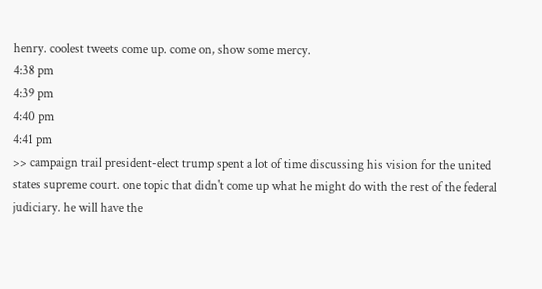henry. coolest tweets come up. come on, show some mercy.
4:38 pm
4:39 pm
4:40 pm
4:41 pm
>> campaign trail president-elect trump spent a lot of time discussing his vision for the united states supreme court. one topic that didn't come up what he might do with the rest of the federal judiciary. he will have the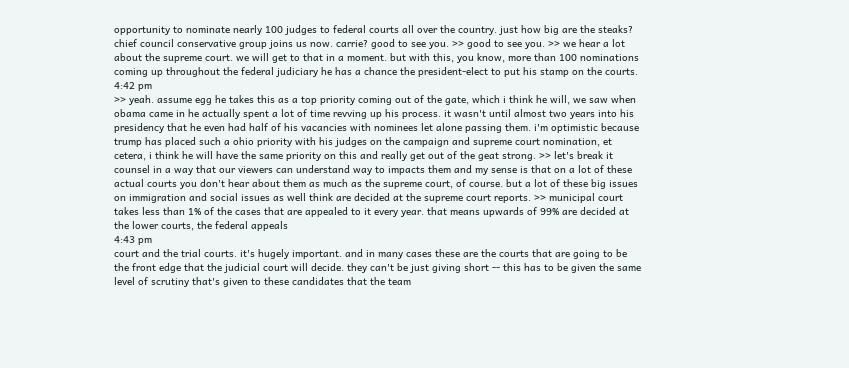opportunity to nominate nearly 100 judges to federal courts all over the country. just how big are the steaks? chief council conservative group joins us now. carrie? good to see you. >> good to see you. >> we hear a lot about the supreme court. we will get to that in a moment. but with this, you know, more than 100 nominations coming up throughout the federal judiciary he has a chance the president-elect to put his stamp on the courts.
4:42 pm
>> yeah. assume egg he takes this as a top priority coming out of the gate, which i think he will, we saw when obama came in he actually spent a lot of time revving up his process. it wasn't until almost two years into his presidency that he even had half of his vacancies with nominees let alone passing them. i'm optimistic because trump has placed such a ohio priority with his judges on the campaign and supreme court nomination, et cetera, i think he will have the same priority on this and really get out of the geat strong. >> let's break it counsel in a way that our viewers can understand way to impacts them and my sense is that on a lot of these actual courts you don't hear about them as much as the supreme court, of course. but a lot of these big issues on immigration and social issues as well think are decided at the supreme court reports. >> municipal court takes less than 1% of the cases that are appealed to it every year. that means upwards of 99% are decided at the lower courts, the federal appeals
4:43 pm
court and the trial courts. it's hugely important. and in many cases these are the courts that are going to be the front edge that the judicial court will decide. they can't be just giving short -- this has to be given the same level of scrutiny that's given to these candidates that the team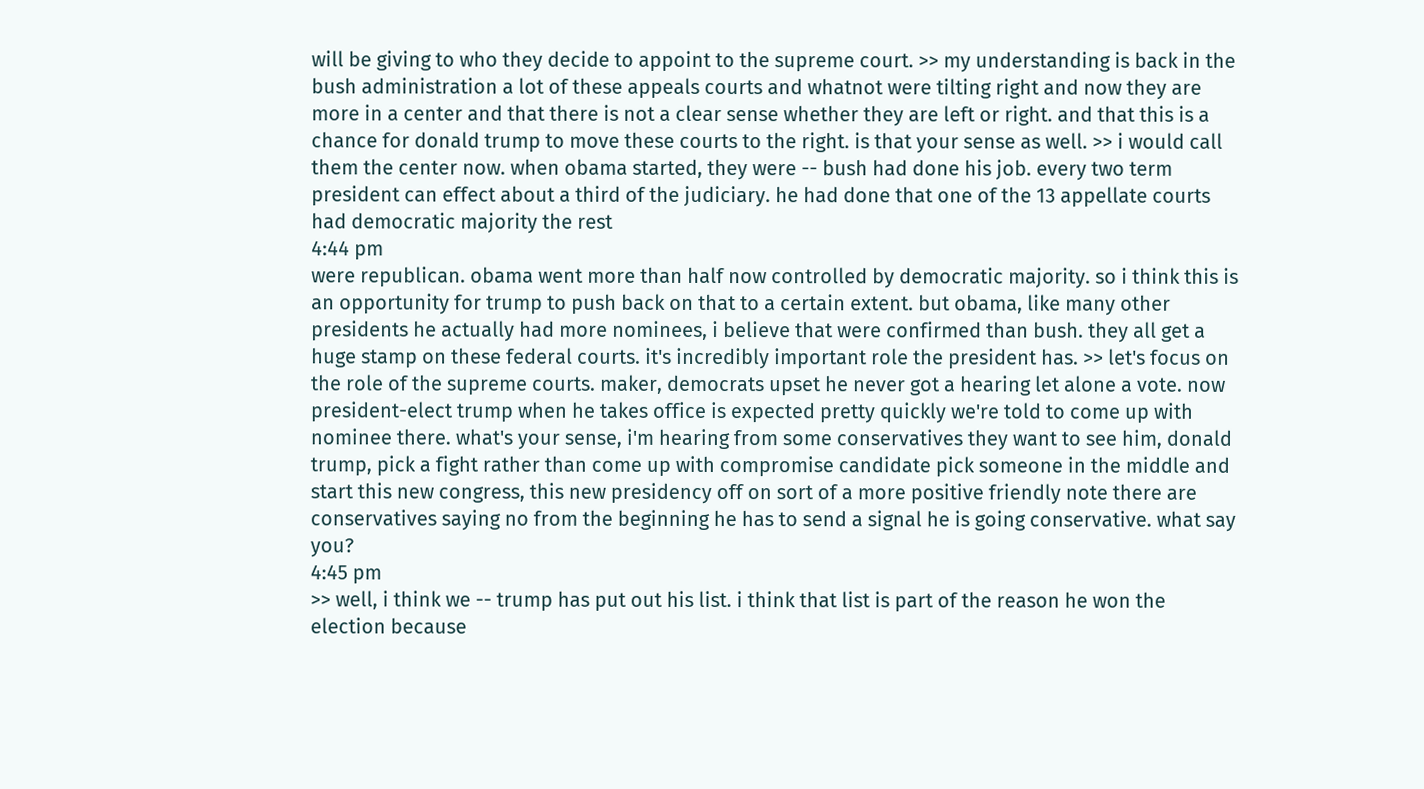will be giving to who they decide to appoint to the supreme court. >> my understanding is back in the bush administration a lot of these appeals courts and whatnot were tilting right and now they are more in a center and that there is not a clear sense whether they are left or right. and that this is a chance for donald trump to move these courts to the right. is that your sense as well. >> i would call them the center now. when obama started, they were -- bush had done his job. every two term president can effect about a third of the judiciary. he had done that one of the 13 appellate courts had democratic majority the rest
4:44 pm
were republican. obama went more than half now controlled by democratic majority. so i think this is an opportunity for trump to push back on that to a certain extent. but obama, like many other presidents he actually had more nominees, i believe that were confirmed than bush. they all get a huge stamp on these federal courts. it's incredibly important role the president has. >> let's focus on the role of the supreme courts. maker, democrats upset he never got a hearing let alone a vote. now president-elect trump when he takes office is expected pretty quickly we're told to come up with nominee there. what's your sense, i'm hearing from some conservatives they want to see him, donald trump, pick a fight rather than come up with compromise candidate pick someone in the middle and start this new congress, this new presidency off on sort of a more positive friendly note there are conservatives saying no from the beginning he has to send a signal he is going conservative. what say you?
4:45 pm
>> well, i think we -- trump has put out his list. i think that list is part of the reason he won the election because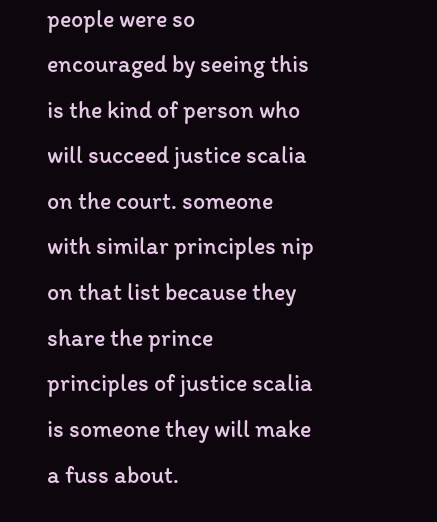people were so encouraged by seeing this is the kind of person who will succeed justice scalia on the court. someone with similar principles nip on that list because they share the prince principles of justice scalia is someone they will make a fuss about.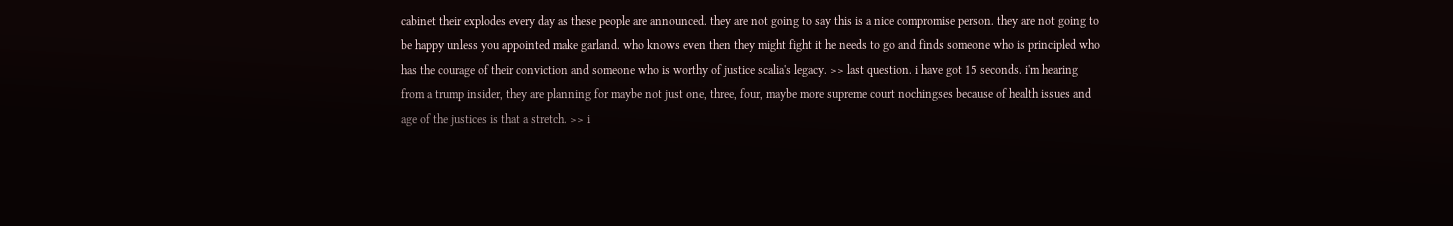cabinet their explodes every day as these people are announced. they are not going to say this is a nice compromise person. they are not going to be happy unless you appointed make garland. who knows even then they might fight it he needs to go and finds someone who is principled who has the courage of their conviction and someone who is worthy of justice scalia's legacy. >> last question. i have got 15 seconds. i'm hearing from a trump insider, they are planning for maybe not just one, three, four, maybe more supreme court nochingses because of health issues and age of the justices is that a stretch. >> i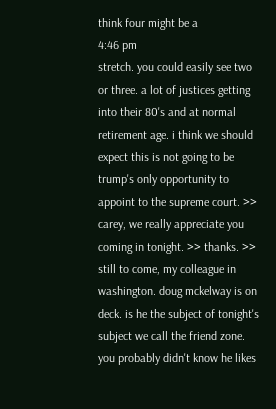think four might be a
4:46 pm
stretch. you could easily see two or three. a lot of justices getting into their 80's and at normal retirement age. i think we should expect this is not going to be trump's only opportunity to appoint to the supreme court. >> carey, we really appreciate you coming in tonight. >> thanks. >> still to come, my colleague in washington. doug mckelway is on deck. is he the subject of tonight's subject we call the friend zone. you probably didn't know he likes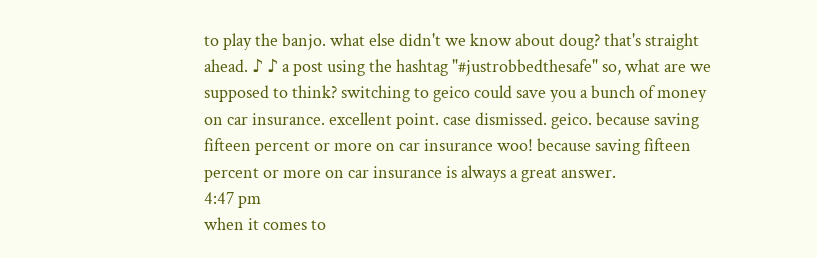to play the banjo. what else didn't we know about doug? that's straight ahead. ♪ ♪ a post using the hashtag "#justrobbedthesafe" so, what are we supposed to think? switching to geico could save you a bunch of money on car insurance. excellent point. case dismissed. geico. because saving fifteen percent or more on car insurance woo! because saving fifteen percent or more on car insurance is always a great answer.
4:47 pm
when it comes to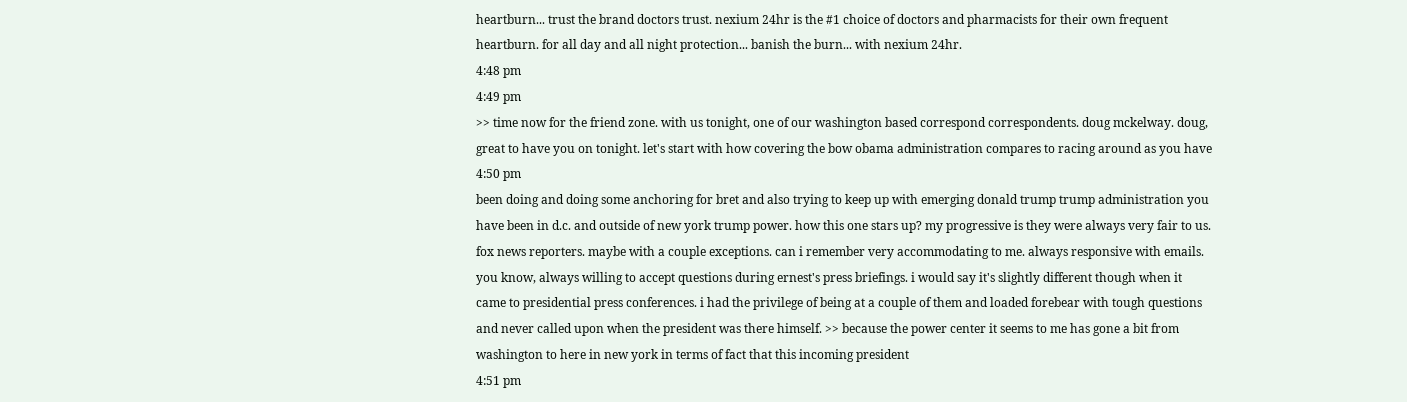heartburn... trust the brand doctors trust. nexium 24hr is the #1 choice of doctors and pharmacists for their own frequent heartburn. for all day and all night protection... banish the burn... with nexium 24hr.
4:48 pm
4:49 pm
>> time now for the friend zone. with us tonight, one of our washington based correspond correspondents. doug mckelway. doug, great to have you on tonight. let's start with how covering the bow obama administration compares to racing around as you have
4:50 pm
been doing and doing some anchoring for bret and also trying to keep up with emerging donald trump trump administration you have been in d.c. and outside of new york trump power. how this one stars up? my progressive is they were always very fair to us. fox news reporters. maybe with a couple exceptions. can i remember very accommodating to me. always responsive with emails. you know, always willing to accept questions during ernest's press briefings. i would say it's slightly different though when it came to presidential press conferences. i had the privilege of being at a couple of them and loaded forebear with tough questions and never called upon when the president was there himself. >> because the power center it seems to me has gone a bit from washington to here in new york in terms of fact that this incoming president
4:51 pm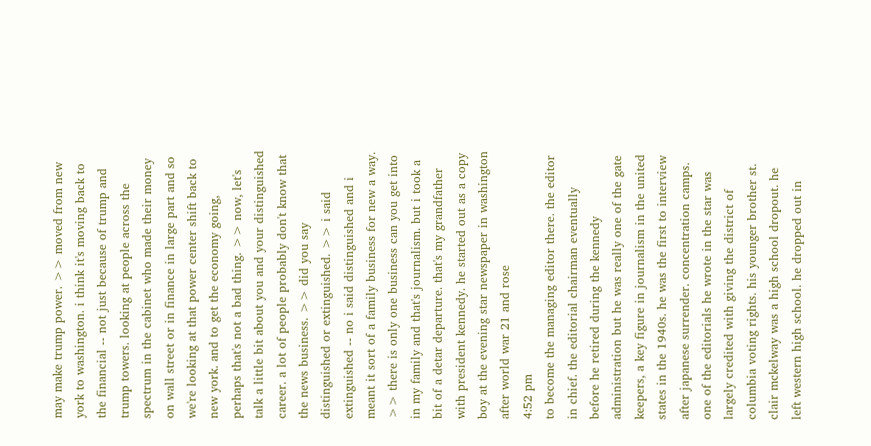may make trump power. >> moved from new york to washington. i think it's moving back to the financial -- not just because of trump and trump towers. looking at people across the spectrum in the cabinet who made their money on wall street or in finance in large part and so we're looking at that power center shift back to new york. and to get the economy going, perhaps that's not a bad thing. >> now, let's talk a little bit about you and your distinguished career. a lot of people probably don't know that the news business. >> did you say distinguished or extinguished. >> i said extinguished -- no i said distinguished and i meant it sort of a family business for new a way. >> there is only one business can you get into in my family and that's journalism. but i took a bit of a detar departure. that's my grandfather with president kennedy. he started out as a copy boy at the evening star newspaper in washington after world war 21 and rose
4:52 pm
to become the managing editor there. the editor in chief. the editorial chairman eventually before he retired during the kennedy administration but he was really one of the gate keepers, a key figure in journalism in the united states in the 1940s. he was the first to interview after japanese surrender. concentration camps. one of the editorials he wrote in the star was largely credited with giving the district of columbia voting rights. his younger brother st. clair mckelway was a high school dropout. he left western high school. he dropped out in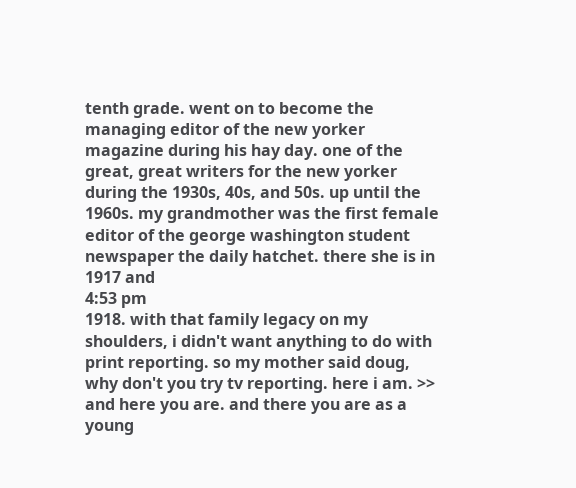tenth grade. went on to become the managing editor of the new yorker magazine during his hay day. one of the great, great writers for the new yorker during the 1930s, 40s, and 50s. up until the 1960s. my grandmother was the first female editor of the george washington student newspaper the daily hatchet. there she is in 1917 and
4:53 pm
1918. with that family legacy on my shoulders, i didn't want anything to do with print reporting. so my mother said doug, why don't you try tv reporting. here i am. >> and here you are. and there you are as a young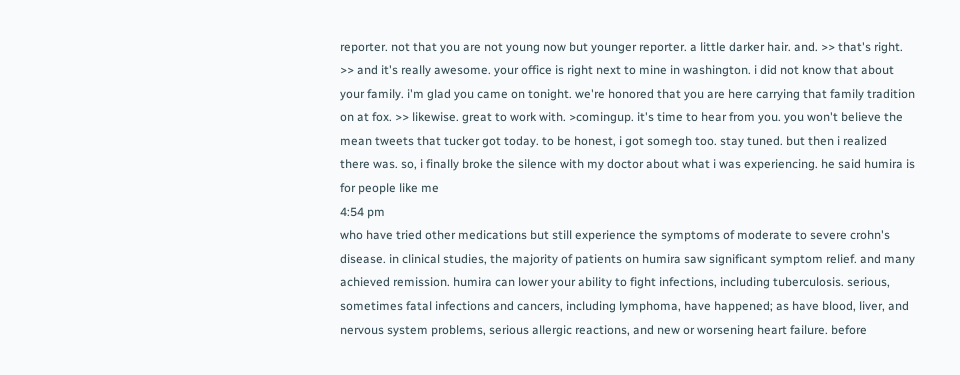reporter. not that you are not young now but younger reporter. a little darker hair. and. >> that's right. >> and it's really awesome. your office is right next to mine in washington. i did not know that about your family. i'm glad you came on tonight. we're honored that you are here carrying that family tradition on at fox. >> likewise. great to work with. >comingup. it's time to hear from you. you won't believe the mean tweets that tucker got today. to be honest, i got somegh too. stay tuned. but then i realized there was. so, i finally broke the silence with my doctor about what i was experiencing. he said humira is for people like me
4:54 pm
who have tried other medications but still experience the symptoms of moderate to severe crohn's disease. in clinical studies, the majority of patients on humira saw significant symptom relief. and many achieved remission. humira can lower your ability to fight infections, including tuberculosis. serious, sometimes fatal infections and cancers, including lymphoma, have happened; as have blood, liver, and nervous system problems, serious allergic reactions, and new or worsening heart failure. before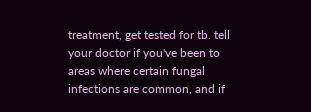treatment, get tested for tb. tell your doctor if you've been to areas where certain fungal infections are common, and if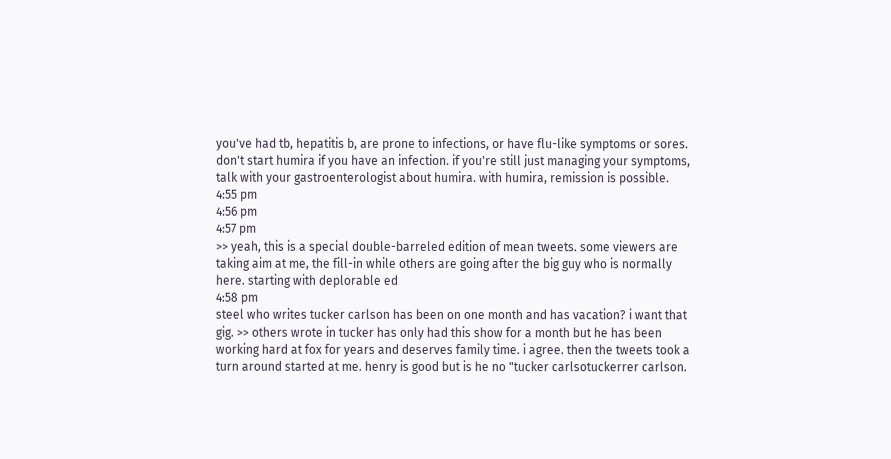you've had tb, hepatitis b, are prone to infections, or have flu-like symptoms or sores. don't start humira if you have an infection. if you're still just managing your symptoms, talk with your gastroenterologist about humira. with humira, remission is possible.
4:55 pm
4:56 pm
4:57 pm
>> yeah, this is a special double-barreled edition of mean tweets. some viewers are taking aim at me, the fill-in while others are going after the big guy who is normally here. starting with deplorable ed
4:58 pm
steel who writes tucker carlson has been on one month and has vacation? i want that gig. >> others wrote in tucker has only had this show for a month but he has been working hard at fox for years and deserves family time. i agree. then the tweets took a turn around started at me. henry is good but is he no "tucker carlsotuckerrer carlson.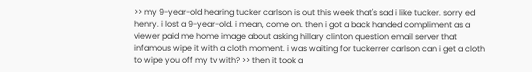>> my 9-year-old hearing tucker carlson is out this week that's sad i like tucker. sorry ed henry. i lost a 9-year-old. i mean, come on. then i got a back handed compliment as a viewer paid me home image about asking hillary clinton question email server that infamous wipe it with a cloth moment. i was waiting for tuckerrer carlson can i get a cloth to wipe you off my tv with? >> then it took a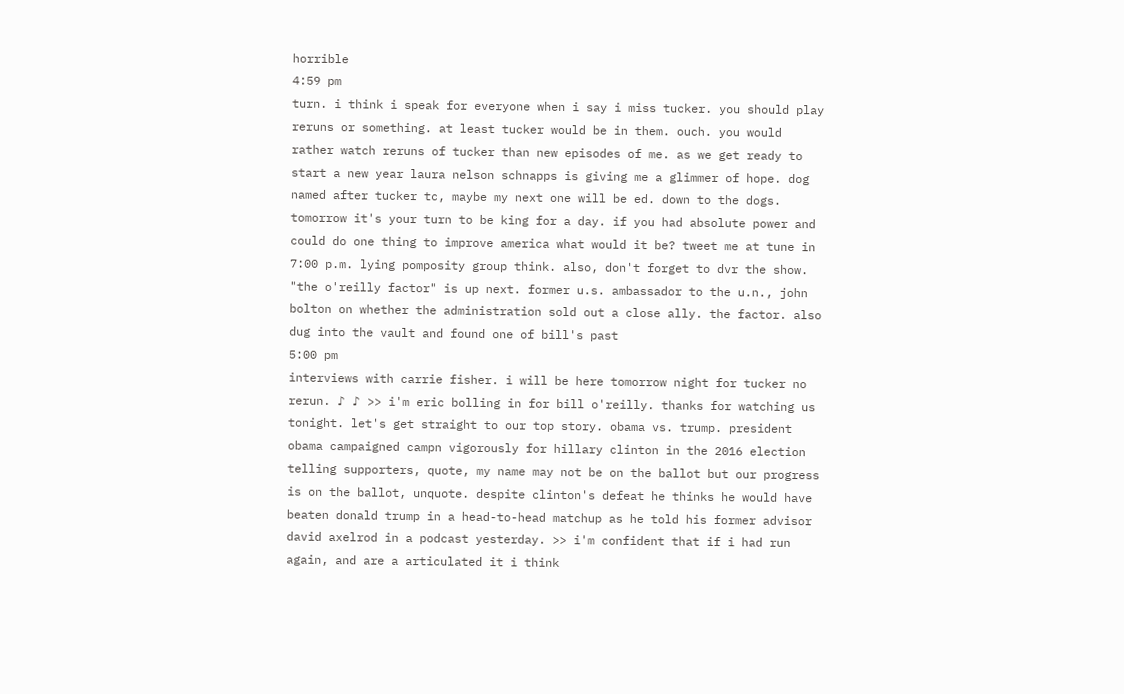horrible
4:59 pm
turn. i think i speak for everyone when i say i miss tucker. you should play reruns or something. at least tucker would be in them. ouch. you would rather watch reruns of tucker than new episodes of me. as we get ready to start a new year laura nelson schnapps is giving me a glimmer of hope. dog named after tucker tc, maybe my next one will be ed. down to the dogs. tomorrow it's your turn to be king for a day. if you had absolute power and could do one thing to improve america what would it be? tweet me at tune in 7:00 p.m. lying pomposity group think. also, don't forget to dvr the show. "the o'reilly factor" is up next. former u.s. ambassador to the u.n., john bolton on whether the administration sold out a close ally. the factor. also dug into the vault and found one of bill's past
5:00 pm
interviews with carrie fisher. i will be here tomorrow night for tucker no rerun. ♪ ♪ >> i'm eric bolling in for bill o'reilly. thanks for watching us tonight. let's get straight to our top story. obama vs. trump. president obama campaigned campn vigorously for hillary clinton in the 2016 election telling supporters, quote, my name may not be on the ballot but our progress is on the ballot, unquote. despite clinton's defeat he thinks he would have beaten donald trump in a head-to-head matchup as he told his former advisor david axelrod in a podcast yesterday. >> i'm confident that if i had run again, and are a articulated it i think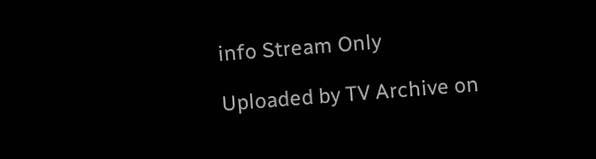info Stream Only

Uploaded by TV Archive on